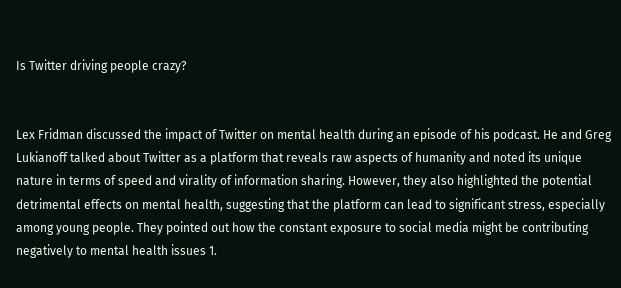Is Twitter driving people crazy?


Lex Fridman discussed the impact of Twitter on mental health during an episode of his podcast. He and Greg Lukianoff talked about Twitter as a platform that reveals raw aspects of humanity and noted its unique nature in terms of speed and virality of information sharing. However, they also highlighted the potential detrimental effects on mental health, suggesting that the platform can lead to significant stress, especially among young people. They pointed out how the constant exposure to social media might be contributing negatively to mental health issues 1.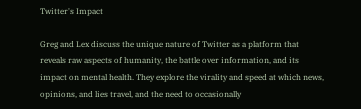Twitter's Impact

Greg and Lex discuss the unique nature of Twitter as a platform that reveals raw aspects of humanity, the battle over information, and its impact on mental health. They explore the virality and speed at which news, opinions, and lies travel, and the need to occasionally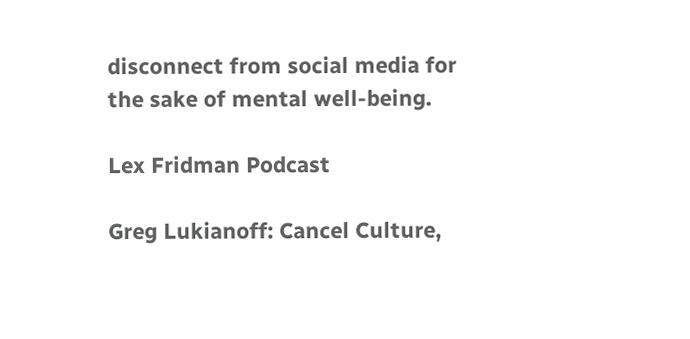disconnect from social media for the sake of mental well-being.

Lex Fridman Podcast

Greg Lukianoff: Cancel Culture,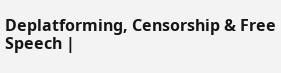Deplatforming, Censorship & Free Speech |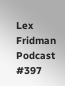Lex Fridman Podcast #397